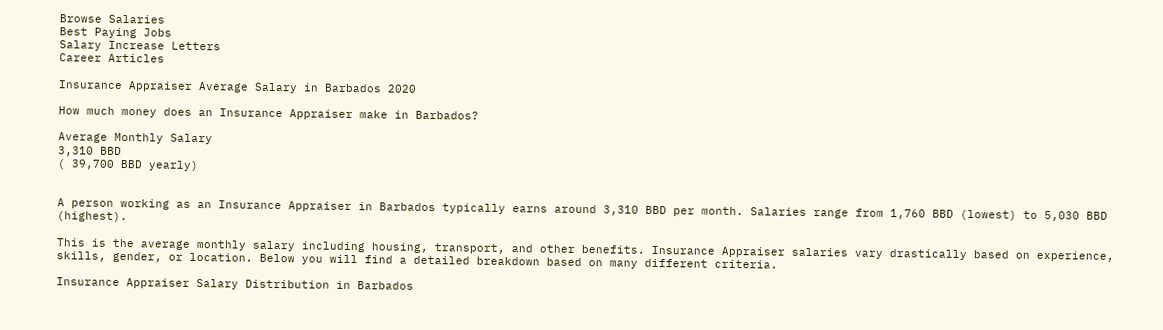Browse Salaries
Best Paying Jobs
Salary Increase Letters
Career Articles

Insurance Appraiser Average Salary in Barbados 2020

How much money does an Insurance Appraiser make in Barbados?

Average Monthly Salary
3,310 BBD
( 39,700 BBD yearly)


A person working as an Insurance Appraiser in Barbados typically earns around 3,310 BBD per month. Salaries range from 1,760 BBD (lowest) to 5,030 BBD (highest).

This is the average monthly salary including housing, transport, and other benefits. Insurance Appraiser salaries vary drastically based on experience, skills, gender, or location. Below you will find a detailed breakdown based on many different criteria.

Insurance Appraiser Salary Distribution in Barbados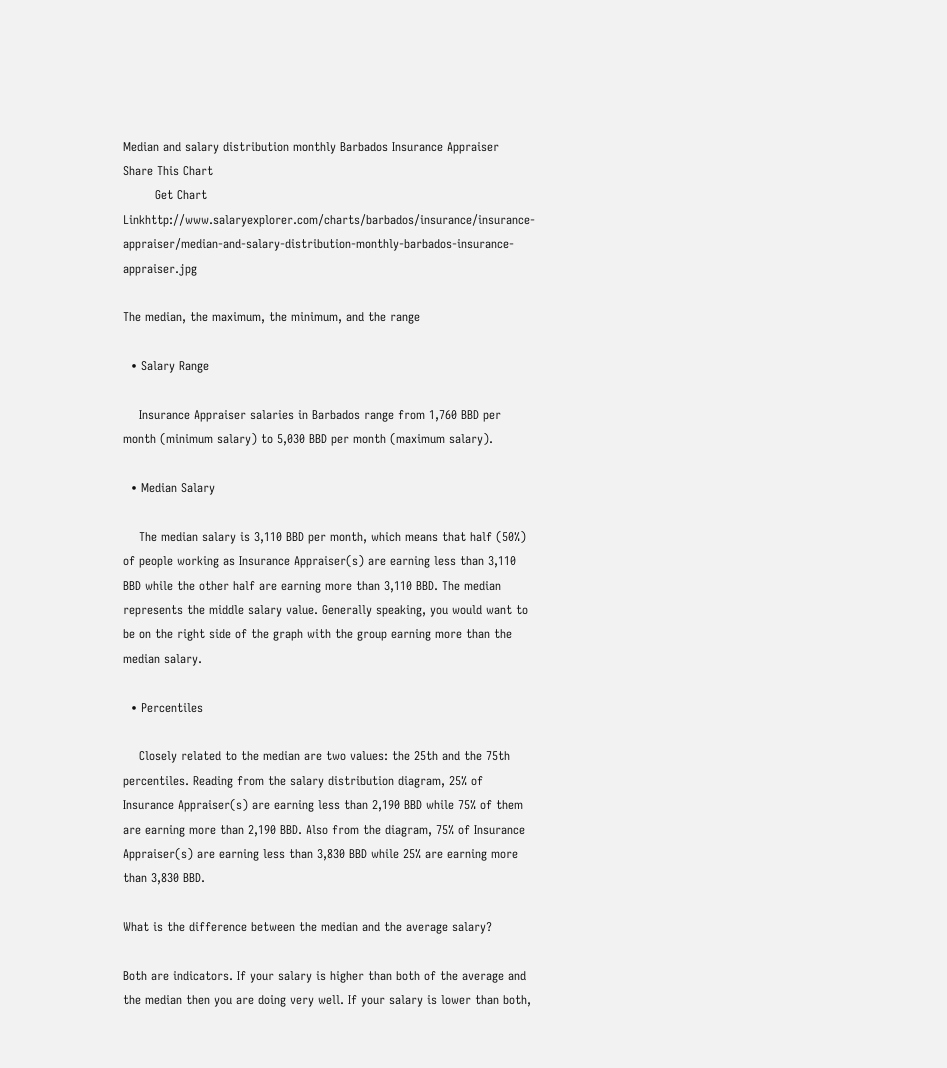Median and salary distribution monthly Barbados Insurance Appraiser
Share This Chart
        Get Chart Linkhttp://www.salaryexplorer.com/charts/barbados/insurance/insurance-appraiser/median-and-salary-distribution-monthly-barbados-insurance-appraiser.jpg

The median, the maximum, the minimum, and the range

  • Salary Range

    Insurance Appraiser salaries in Barbados range from 1,760 BBD per month (minimum salary) to 5,030 BBD per month (maximum salary).

  • Median Salary

    The median salary is 3,110 BBD per month, which means that half (50%) of people working as Insurance Appraiser(s) are earning less than 3,110 BBD while the other half are earning more than 3,110 BBD. The median represents the middle salary value. Generally speaking, you would want to be on the right side of the graph with the group earning more than the median salary.

  • Percentiles

    Closely related to the median are two values: the 25th and the 75th percentiles. Reading from the salary distribution diagram, 25% of Insurance Appraiser(s) are earning less than 2,190 BBD while 75% of them are earning more than 2,190 BBD. Also from the diagram, 75% of Insurance Appraiser(s) are earning less than 3,830 BBD while 25% are earning more than 3,830 BBD.

What is the difference between the median and the average salary?

Both are indicators. If your salary is higher than both of the average and the median then you are doing very well. If your salary is lower than both,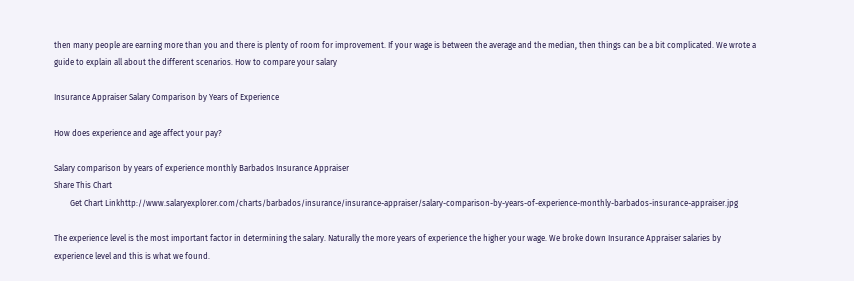then many people are earning more than you and there is plenty of room for improvement. If your wage is between the average and the median, then things can be a bit complicated. We wrote a guide to explain all about the different scenarios. How to compare your salary

Insurance Appraiser Salary Comparison by Years of Experience

How does experience and age affect your pay?

Salary comparison by years of experience monthly Barbados Insurance Appraiser
Share This Chart
        Get Chart Linkhttp://www.salaryexplorer.com/charts/barbados/insurance/insurance-appraiser/salary-comparison-by-years-of-experience-monthly-barbados-insurance-appraiser.jpg

The experience level is the most important factor in determining the salary. Naturally the more years of experience the higher your wage. We broke down Insurance Appraiser salaries by experience level and this is what we found.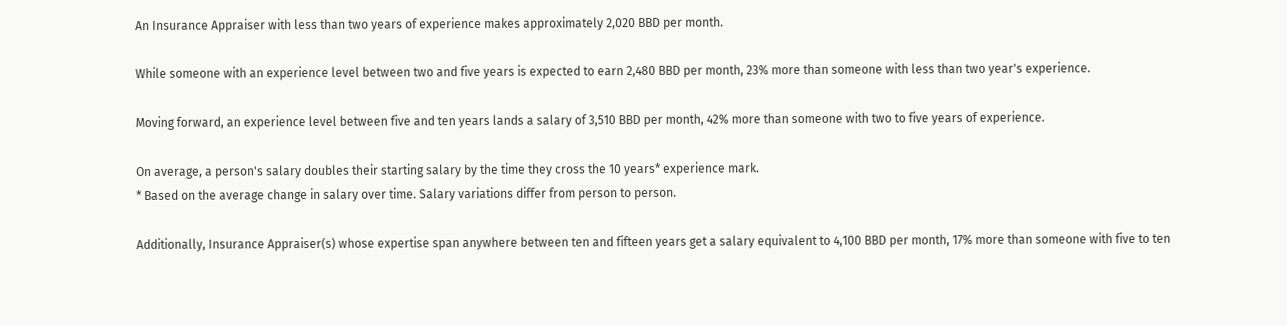An Insurance Appraiser with less than two years of experience makes approximately 2,020 BBD per month.

While someone with an experience level between two and five years is expected to earn 2,480 BBD per month, 23% more than someone with less than two year's experience.

Moving forward, an experience level between five and ten years lands a salary of 3,510 BBD per month, 42% more than someone with two to five years of experience.

On average, a person's salary doubles their starting salary by the time they cross the 10 years* experience mark.
* Based on the average change in salary over time. Salary variations differ from person to person.

Additionally, Insurance Appraiser(s) whose expertise span anywhere between ten and fifteen years get a salary equivalent to 4,100 BBD per month, 17% more than someone with five to ten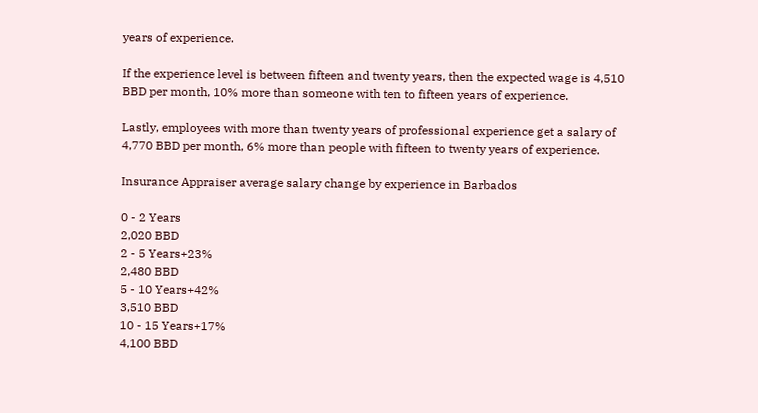years of experience.

If the experience level is between fifteen and twenty years, then the expected wage is 4,510 BBD per month, 10% more than someone with ten to fifteen years of experience.

Lastly, employees with more than twenty years of professional experience get a salary of 4,770 BBD per month, 6% more than people with fifteen to twenty years of experience.

Insurance Appraiser average salary change by experience in Barbados

0 - 2 Years
2,020 BBD
2 - 5 Years+23%
2,480 BBD
5 - 10 Years+42%
3,510 BBD
10 - 15 Years+17%
4,100 BBD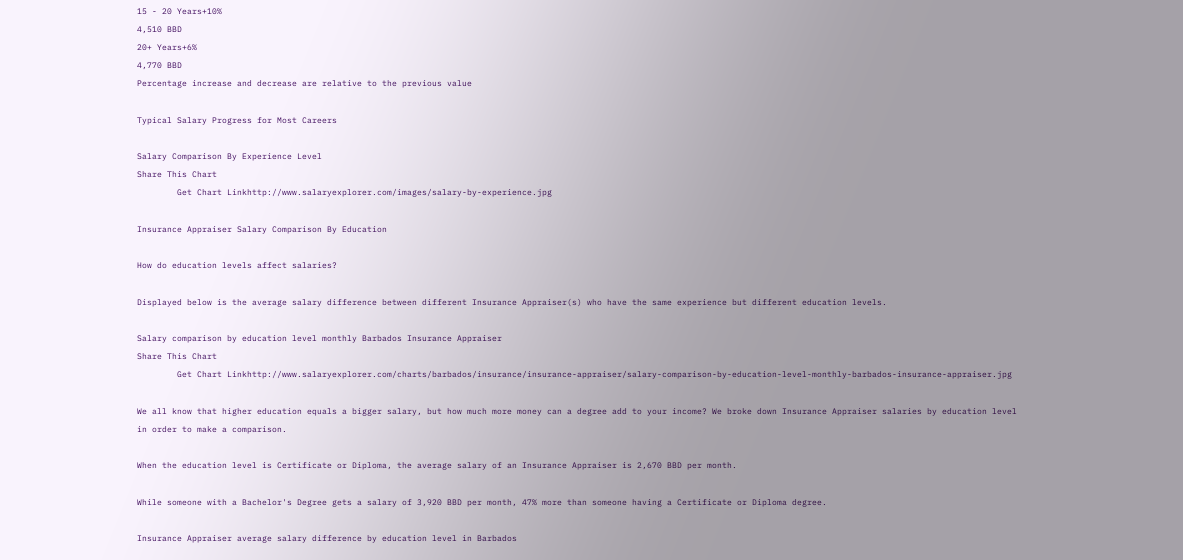15 - 20 Years+10%
4,510 BBD
20+ Years+6%
4,770 BBD
Percentage increase and decrease are relative to the previous value

Typical Salary Progress for Most Careers

Salary Comparison By Experience Level
Share This Chart
        Get Chart Linkhttp://www.salaryexplorer.com/images/salary-by-experience.jpg

Insurance Appraiser Salary Comparison By Education

How do education levels affect salaries?

Displayed below is the average salary difference between different Insurance Appraiser(s) who have the same experience but different education levels.

Salary comparison by education level monthly Barbados Insurance Appraiser
Share This Chart
        Get Chart Linkhttp://www.salaryexplorer.com/charts/barbados/insurance/insurance-appraiser/salary-comparison-by-education-level-monthly-barbados-insurance-appraiser.jpg

We all know that higher education equals a bigger salary, but how much more money can a degree add to your income? We broke down Insurance Appraiser salaries by education level in order to make a comparison.

When the education level is Certificate or Diploma, the average salary of an Insurance Appraiser is 2,670 BBD per month.

While someone with a Bachelor's Degree gets a salary of 3,920 BBD per month, 47% more than someone having a Certificate or Diploma degree.

Insurance Appraiser average salary difference by education level in Barbados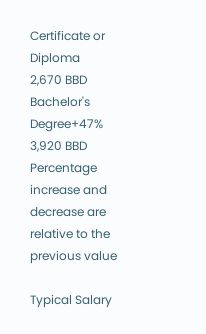Certificate or Diploma
2,670 BBD
Bachelor's Degree+47%
3,920 BBD
Percentage increase and decrease are relative to the previous value

Typical Salary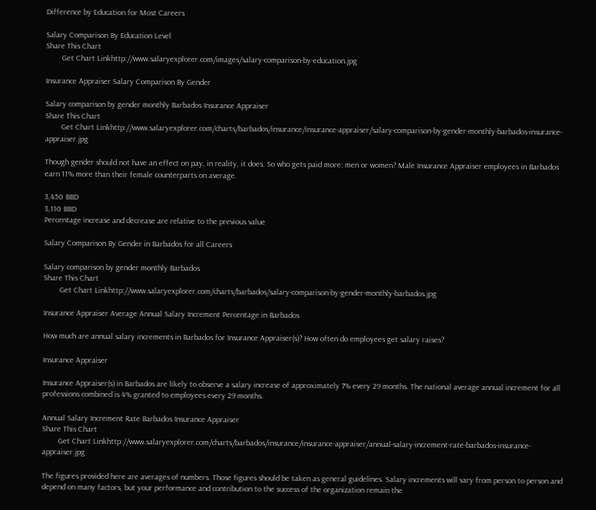Difference by Education for Most Careers

Salary Comparison By Education Level
Share This Chart
        Get Chart Linkhttp://www.salaryexplorer.com/images/salary-comparison-by-education.jpg

Insurance Appraiser Salary Comparison By Gender

Salary comparison by gender monthly Barbados Insurance Appraiser
Share This Chart
        Get Chart Linkhttp://www.salaryexplorer.com/charts/barbados/insurance/insurance-appraiser/salary-comparison-by-gender-monthly-barbados-insurance-appraiser.jpg

Though gender should not have an effect on pay, in reality, it does. So who gets paid more: men or women? Male Insurance Appraiser employees in Barbados earn 11% more than their female counterparts on average.

3,450 BBD
3,110 BBD
Percentage increase and decrease are relative to the previous value

Salary Comparison By Gender in Barbados for all Careers

Salary comparison by gender monthly Barbados
Share This Chart
        Get Chart Linkhttp://www.salaryexplorer.com/charts/barbados/salary-comparison-by-gender-monthly-barbados.jpg

Insurance Appraiser Average Annual Salary Increment Percentage in Barbados

How much are annual salary increments in Barbados for Insurance Appraiser(s)? How often do employees get salary raises?

Insurance Appraiser

Insurance Appraiser(s) in Barbados are likely to observe a salary increase of approximately 7% every 29 months. The national average annual increment for all professions combined is 4% granted to employees every 29 months.

Annual Salary Increment Rate Barbados Insurance Appraiser
Share This Chart
        Get Chart Linkhttp://www.salaryexplorer.com/charts/barbados/insurance/insurance-appraiser/annual-salary-increment-rate-barbados-insurance-appraiser.jpg

The figures provided here are averages of numbers. Those figures should be taken as general guidelines. Salary increments will vary from person to person and depend on many factors, but your performance and contribution to the success of the organization remain the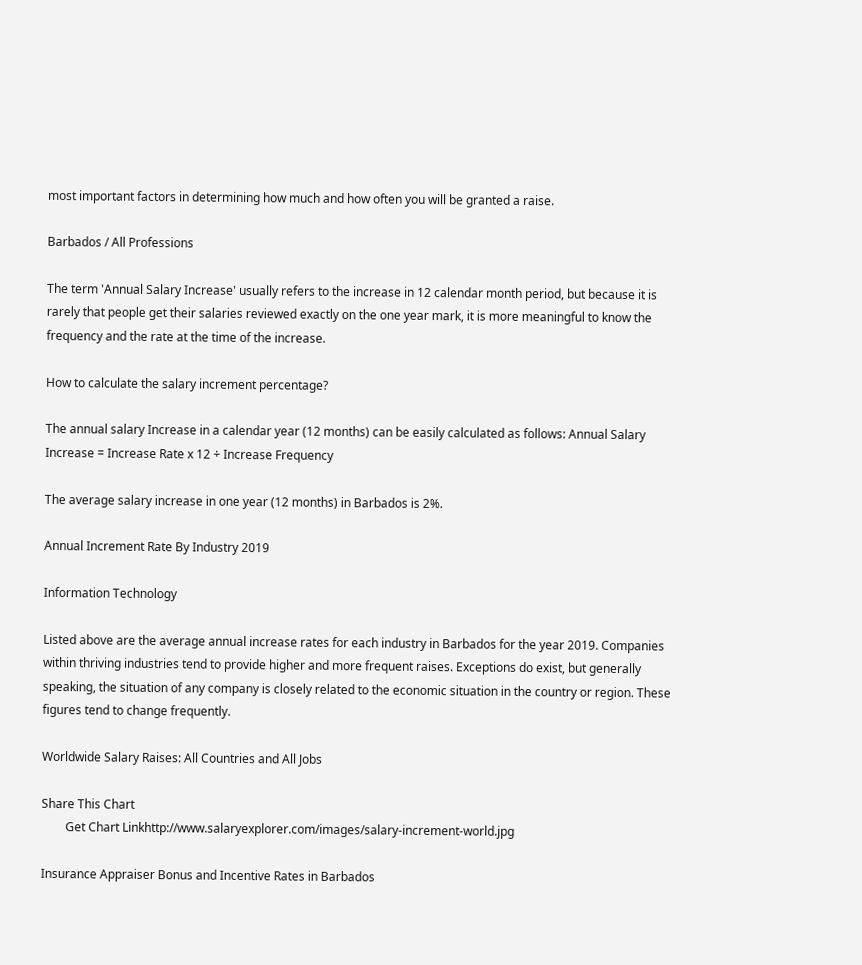most important factors in determining how much and how often you will be granted a raise.

Barbados / All Professions

The term 'Annual Salary Increase' usually refers to the increase in 12 calendar month period, but because it is rarely that people get their salaries reviewed exactly on the one year mark, it is more meaningful to know the frequency and the rate at the time of the increase.

How to calculate the salary increment percentage?

The annual salary Increase in a calendar year (12 months) can be easily calculated as follows: Annual Salary Increase = Increase Rate x 12 ÷ Increase Frequency

The average salary increase in one year (12 months) in Barbados is 2%.

Annual Increment Rate By Industry 2019

Information Technology

Listed above are the average annual increase rates for each industry in Barbados for the year 2019. Companies within thriving industries tend to provide higher and more frequent raises. Exceptions do exist, but generally speaking, the situation of any company is closely related to the economic situation in the country or region. These figures tend to change frequently.

Worldwide Salary Raises: All Countries and All Jobs

Share This Chart
        Get Chart Linkhttp://www.salaryexplorer.com/images/salary-increment-world.jpg

Insurance Appraiser Bonus and Incentive Rates in Barbados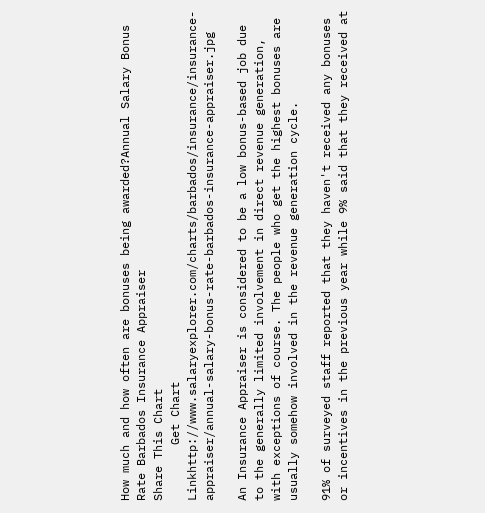How much and how often are bonuses being awarded?Annual Salary Bonus Rate Barbados Insurance Appraiser
Share This Chart
        Get Chart Linkhttp://www.salaryexplorer.com/charts/barbados/insurance/insurance-appraiser/annual-salary-bonus-rate-barbados-insurance-appraiser.jpg

An Insurance Appraiser is considered to be a low bonus-based job due to the generally limited involvement in direct revenue generation, with exceptions of course. The people who get the highest bonuses are usually somehow involved in the revenue generation cycle.

91% of surveyed staff reported that they haven't received any bonuses or incentives in the previous year while 9% said that they received at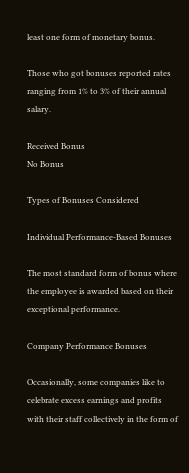least one form of monetary bonus.

Those who got bonuses reported rates ranging from 1% to 3% of their annual salary.

Received Bonus
No Bonus

Types of Bonuses Considered

Individual Performance-Based Bonuses

The most standard form of bonus where the employee is awarded based on their exceptional performance.

Company Performance Bonuses

Occasionally, some companies like to celebrate excess earnings and profits with their staff collectively in the form of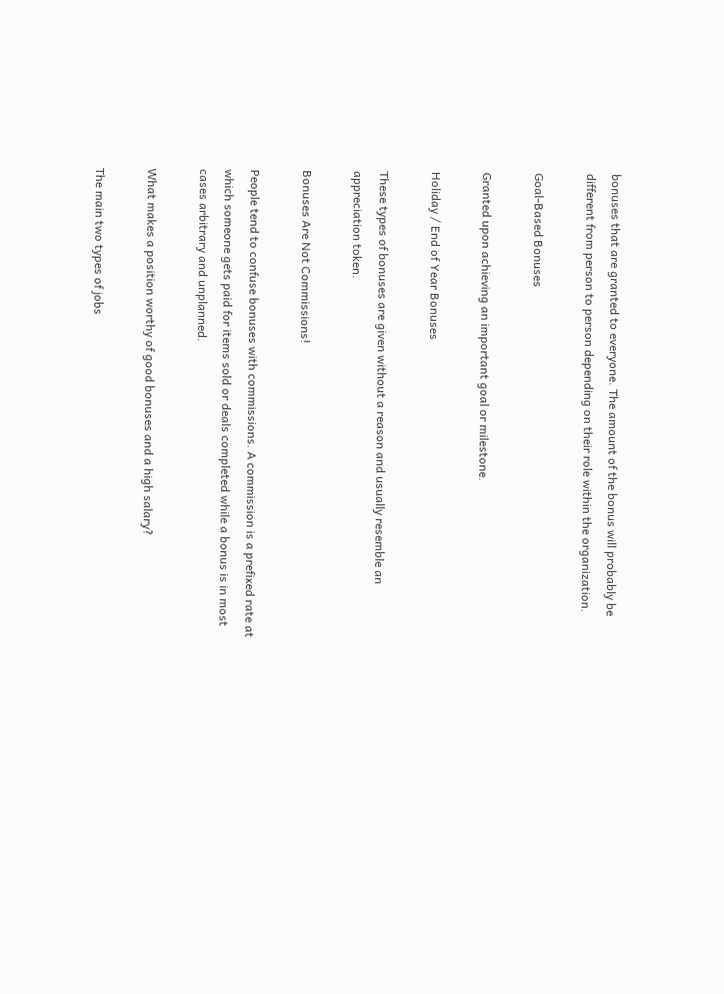bonuses that are granted to everyone. The amount of the bonus will probably be different from person to person depending on their role within the organization.

Goal-Based Bonuses

Granted upon achieving an important goal or milestone.

Holiday / End of Year Bonuses

These types of bonuses are given without a reason and usually resemble an appreciation token.

Bonuses Are Not Commissions!

People tend to confuse bonuses with commissions. A commission is a prefixed rate at which someone gets paid for items sold or deals completed while a bonus is in most cases arbitrary and unplanned.

What makes a position worthy of good bonuses and a high salary?

The main two types of jobs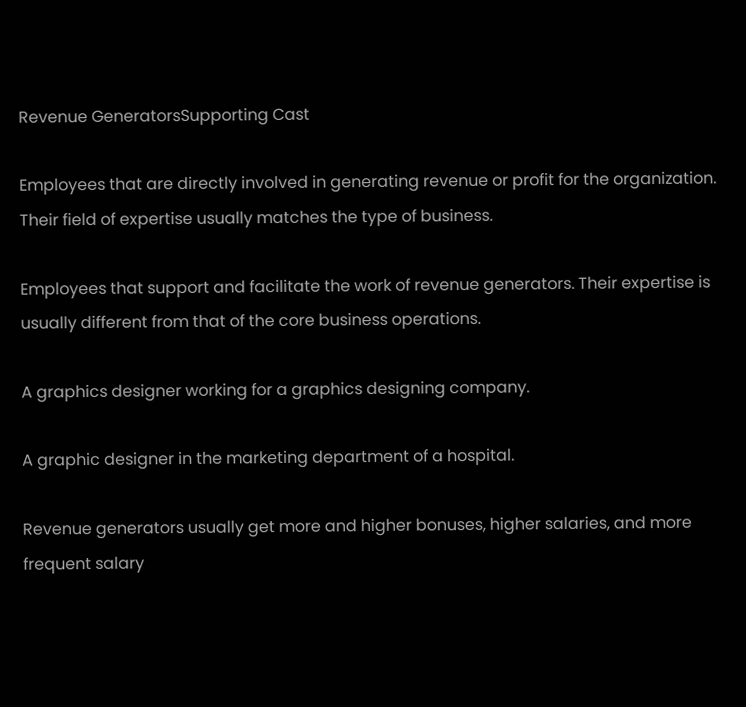Revenue GeneratorsSupporting Cast

Employees that are directly involved in generating revenue or profit for the organization. Their field of expertise usually matches the type of business.

Employees that support and facilitate the work of revenue generators. Their expertise is usually different from that of the core business operations.

A graphics designer working for a graphics designing company.

A graphic designer in the marketing department of a hospital.

Revenue generators usually get more and higher bonuses, higher salaries, and more frequent salary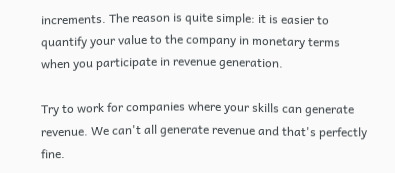increments. The reason is quite simple: it is easier to quantify your value to the company in monetary terms when you participate in revenue generation.

Try to work for companies where your skills can generate revenue. We can't all generate revenue and that's perfectly fine.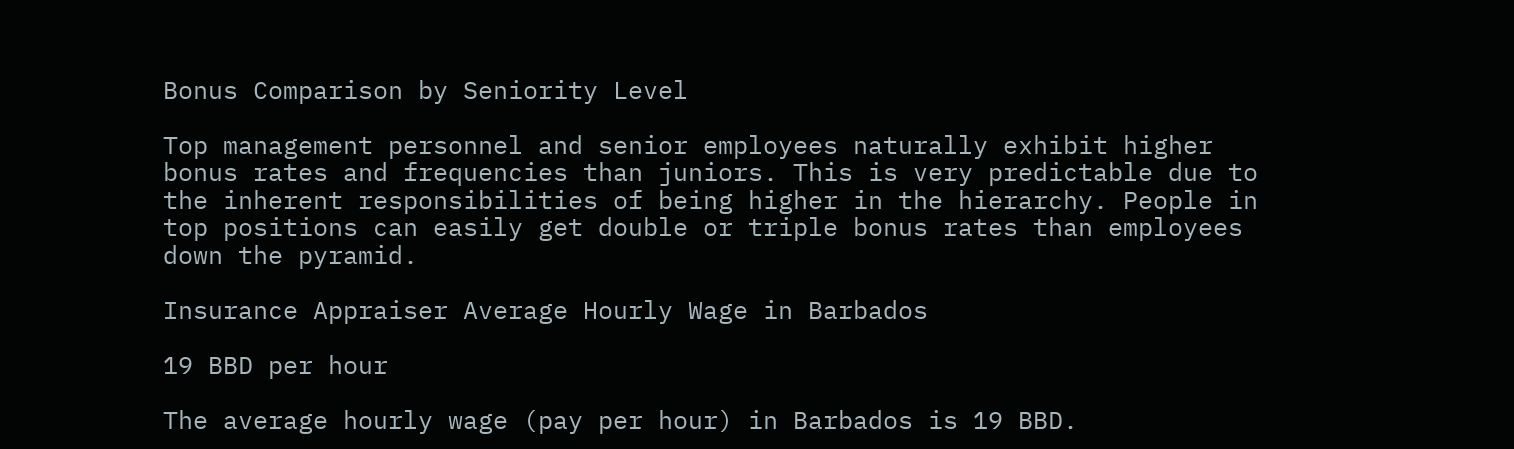Bonus Comparison by Seniority Level

Top management personnel and senior employees naturally exhibit higher bonus rates and frequencies than juniors. This is very predictable due to the inherent responsibilities of being higher in the hierarchy. People in top positions can easily get double or triple bonus rates than employees down the pyramid.

Insurance Appraiser Average Hourly Wage in Barbados

19 BBD per hour

The average hourly wage (pay per hour) in Barbados is 19 BBD.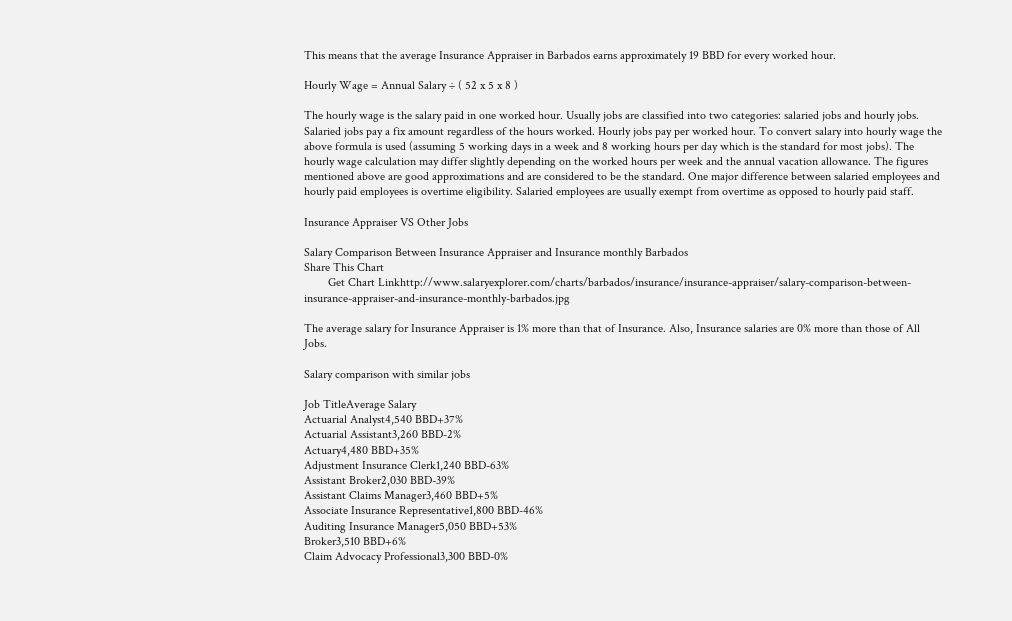This means that the average Insurance Appraiser in Barbados earns approximately 19 BBD for every worked hour.

Hourly Wage = Annual Salary ÷ ( 52 x 5 x 8 )

The hourly wage is the salary paid in one worked hour. Usually jobs are classified into two categories: salaried jobs and hourly jobs. Salaried jobs pay a fix amount regardless of the hours worked. Hourly jobs pay per worked hour. To convert salary into hourly wage the above formula is used (assuming 5 working days in a week and 8 working hours per day which is the standard for most jobs). The hourly wage calculation may differ slightly depending on the worked hours per week and the annual vacation allowance. The figures mentioned above are good approximations and are considered to be the standard. One major difference between salaried employees and hourly paid employees is overtime eligibility. Salaried employees are usually exempt from overtime as opposed to hourly paid staff.

Insurance Appraiser VS Other Jobs

Salary Comparison Between Insurance Appraiser and Insurance monthly Barbados
Share This Chart
        Get Chart Linkhttp://www.salaryexplorer.com/charts/barbados/insurance/insurance-appraiser/salary-comparison-between-insurance-appraiser-and-insurance-monthly-barbados.jpg

The average salary for Insurance Appraiser is 1% more than that of Insurance. Also, Insurance salaries are 0% more than those of All Jobs.

Salary comparison with similar jobs

Job TitleAverage Salary
Actuarial Analyst4,540 BBD+37%
Actuarial Assistant3,260 BBD-2%
Actuary4,480 BBD+35%
Adjustment Insurance Clerk1,240 BBD-63%
Assistant Broker2,030 BBD-39%
Assistant Claims Manager3,460 BBD+5%
Associate Insurance Representative1,800 BBD-46%
Auditing Insurance Manager5,050 BBD+53%
Broker3,510 BBD+6%
Claim Advocacy Professional3,300 BBD-0%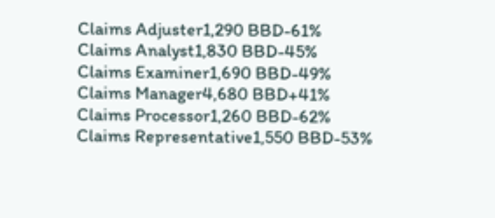Claims Adjuster1,290 BBD-61%
Claims Analyst1,830 BBD-45%
Claims Examiner1,690 BBD-49%
Claims Manager4,680 BBD+41%
Claims Processor1,260 BBD-62%
Claims Representative1,550 BBD-53%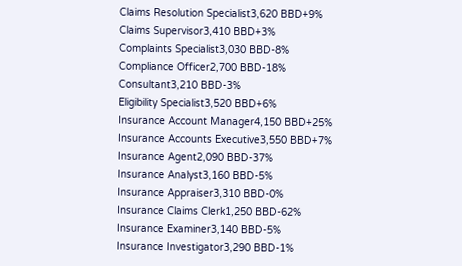Claims Resolution Specialist3,620 BBD+9%
Claims Supervisor3,410 BBD+3%
Complaints Specialist3,030 BBD-8%
Compliance Officer2,700 BBD-18%
Consultant3,210 BBD-3%
Eligibility Specialist3,520 BBD+6%
Insurance Account Manager4,150 BBD+25%
Insurance Accounts Executive3,550 BBD+7%
Insurance Agent2,090 BBD-37%
Insurance Analyst3,160 BBD-5%
Insurance Appraiser3,310 BBD-0%
Insurance Claims Clerk1,250 BBD-62%
Insurance Examiner3,140 BBD-5%
Insurance Investigator3,290 BBD-1%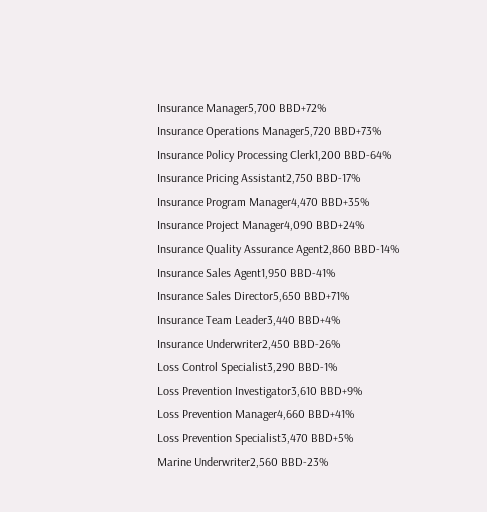Insurance Manager5,700 BBD+72%
Insurance Operations Manager5,720 BBD+73%
Insurance Policy Processing Clerk1,200 BBD-64%
Insurance Pricing Assistant2,750 BBD-17%
Insurance Program Manager4,470 BBD+35%
Insurance Project Manager4,090 BBD+24%
Insurance Quality Assurance Agent2,860 BBD-14%
Insurance Sales Agent1,950 BBD-41%
Insurance Sales Director5,650 BBD+71%
Insurance Team Leader3,440 BBD+4%
Insurance Underwriter2,450 BBD-26%
Loss Control Specialist3,290 BBD-1%
Loss Prevention Investigator3,610 BBD+9%
Loss Prevention Manager4,660 BBD+41%
Loss Prevention Specialist3,470 BBD+5%
Marine Underwriter2,560 BBD-23%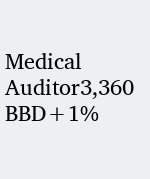Medical Auditor3,360 BBD+1%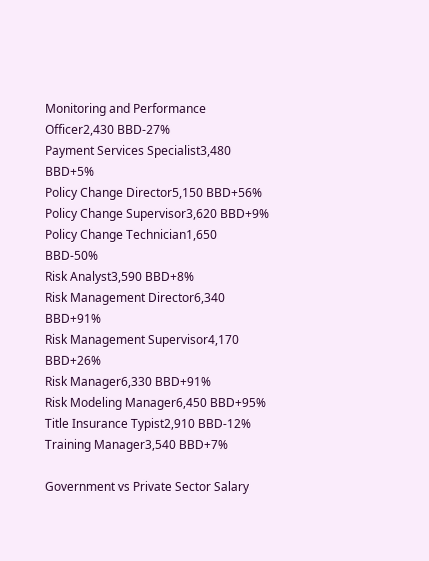Monitoring and Performance Officer2,430 BBD-27%
Payment Services Specialist3,480 BBD+5%
Policy Change Director5,150 BBD+56%
Policy Change Supervisor3,620 BBD+9%
Policy Change Technician1,650 BBD-50%
Risk Analyst3,590 BBD+8%
Risk Management Director6,340 BBD+91%
Risk Management Supervisor4,170 BBD+26%
Risk Manager6,330 BBD+91%
Risk Modeling Manager6,450 BBD+95%
Title Insurance Typist2,910 BBD-12%
Training Manager3,540 BBD+7%

Government vs Private Sector Salary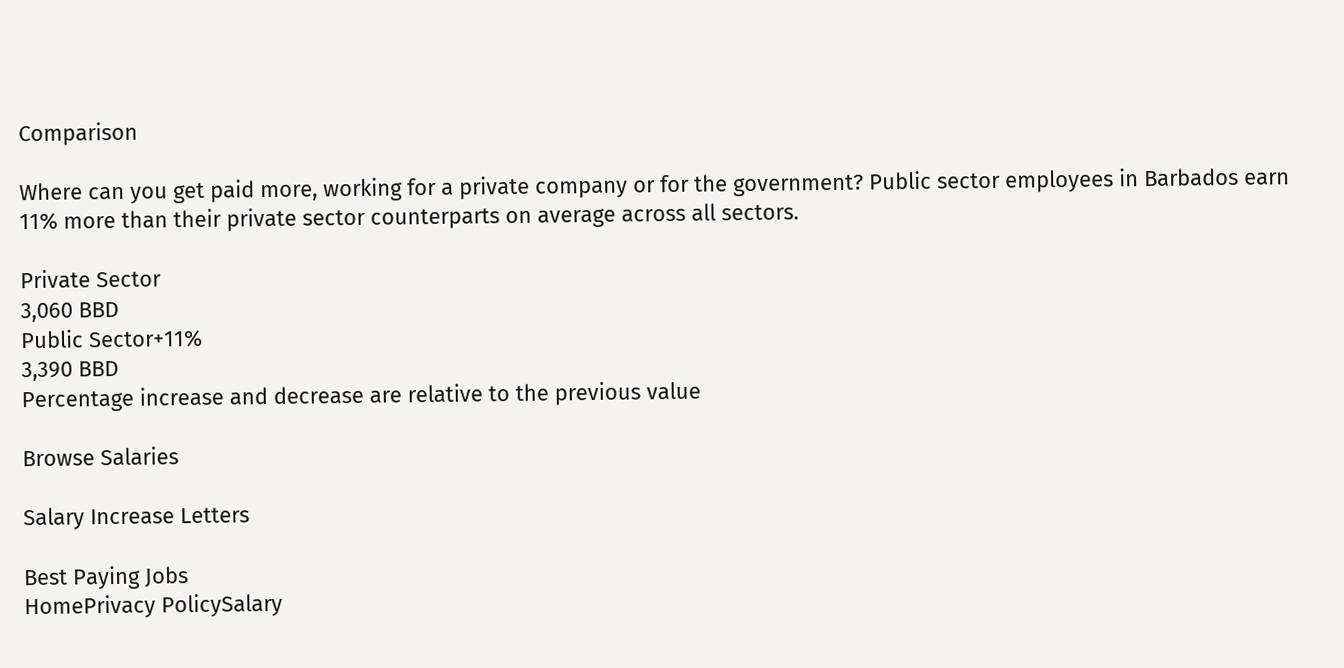Comparison

Where can you get paid more, working for a private company or for the government? Public sector employees in Barbados earn 11% more than their private sector counterparts on average across all sectors.

Private Sector
3,060 BBD
Public Sector+11%
3,390 BBD
Percentage increase and decrease are relative to the previous value

Browse Salaries

Salary Increase Letters

Best Paying Jobs
HomePrivacy PolicySalary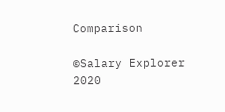Comparison

©Salary Explorer 2020